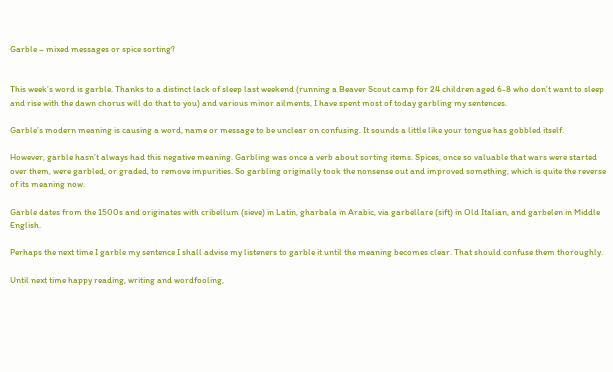Garble – mixed messages or spice sorting?


This week’s word is garble. Thanks to a distinct lack of sleep last weekend (running a Beaver Scout camp for 24 children aged 6-8 who don’t want to sleep and rise with the dawn chorus will do that to you) and various minor ailments, I have spent most of today garbling my sentences.

Garble’s modern meaning is causing a word, name or message to be unclear on confusing. It sounds a little like your tongue has gobbled itself.

However, garble hasn’t always had this negative meaning. Garbling was once a verb about sorting items. Spices, once so valuable that wars were started over them, were garbled, or graded, to remove impurities. So garbling originally took the nonsense out and improved something, which is quite the reverse of its meaning now.

Garble dates from the 1500s and originates with cribellum (sieve) in Latin, gharbala in Arabic, via garbellare (sift) in Old Italian, and garbelen in Middle English.

Perhaps the next time I garble my sentence I shall advise my listeners to garble it until the meaning becomes clear. That should confuse them thoroughly.

Until next time happy reading, writing and wordfooling,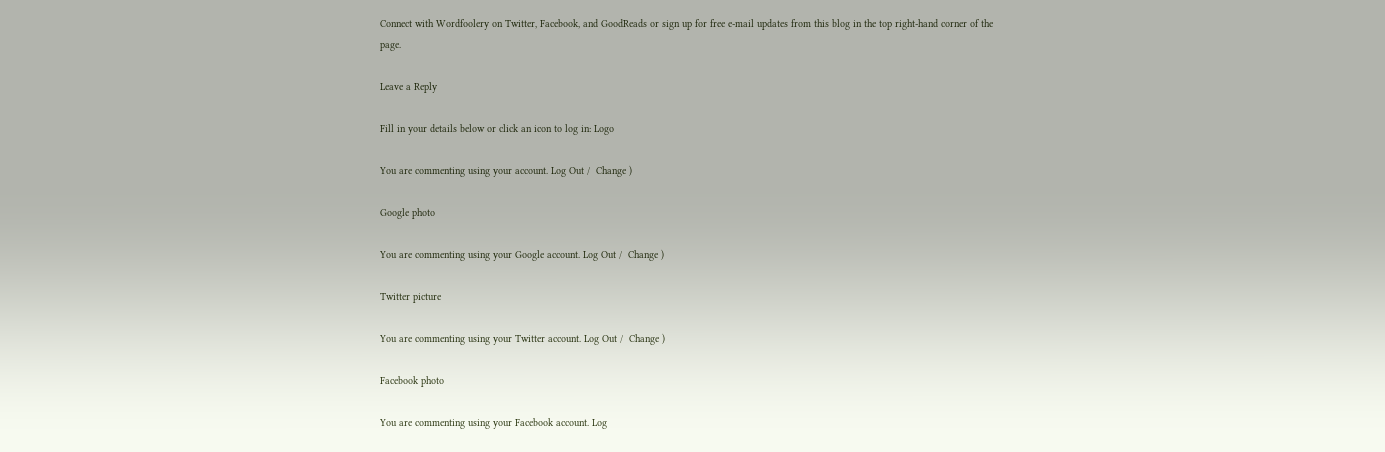Connect with Wordfoolery on Twitter, Facebook, and GoodReads or sign up for free e-mail updates from this blog in the top right-hand corner of the page.

Leave a Reply

Fill in your details below or click an icon to log in: Logo

You are commenting using your account. Log Out /  Change )

Google photo

You are commenting using your Google account. Log Out /  Change )

Twitter picture

You are commenting using your Twitter account. Log Out /  Change )

Facebook photo

You are commenting using your Facebook account. Log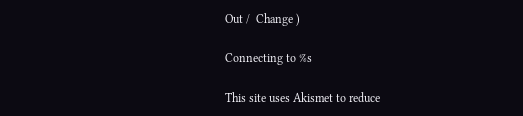Out /  Change )

Connecting to %s

This site uses Akismet to reduce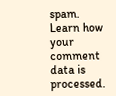spam. Learn how your comment data is processed.